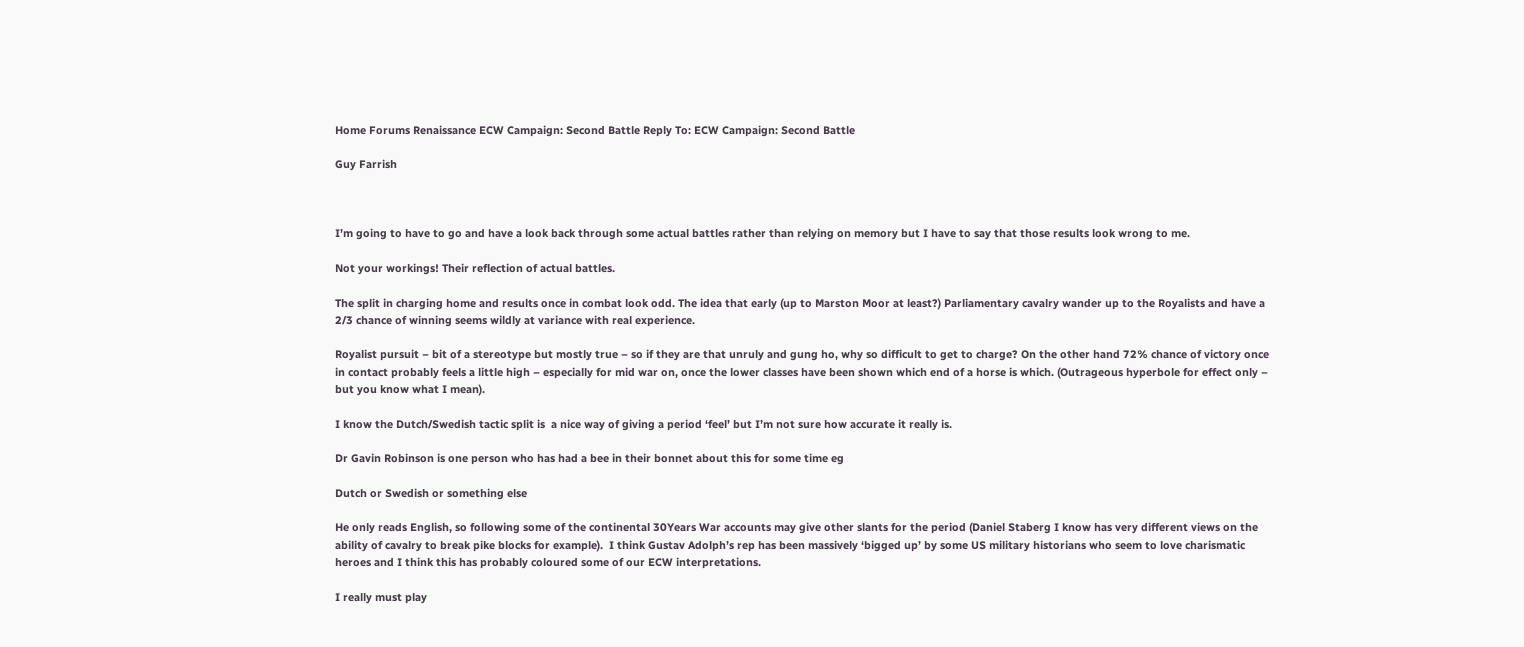Home Forums Renaissance ECW Campaign: Second Battle Reply To: ECW Campaign: Second Battle

Guy Farrish



I’m going to have to go and have a look back through some actual battles rather than relying on memory but I have to say that those results look wrong to me.

Not your workings! Their reflection of actual battles.

The split in charging home and results once in combat look odd. The idea that early (up to Marston Moor at least?) Parliamentary cavalry wander up to the Royalists and have a 2/3 chance of winning seems wildly at variance with real experience.

Royalist pursuit – bit of a stereotype but mostly true – so if they are that unruly and gung ho, why so difficult to get to charge? On the other hand 72% chance of victory once in contact probably feels a little high – especially for mid war on, once the lower classes have been shown which end of a horse is which. (Outrageous hyperbole for effect only – but you know what I mean).

I know the Dutch/Swedish tactic split is  a nice way of giving a period ‘feel’ but I’m not sure how accurate it really is.

Dr Gavin Robinson is one person who has had a bee in their bonnet about this for some time eg

Dutch or Swedish or something else

He only reads English, so following some of the continental 30Years War accounts may give other slants for the period (Daniel Staberg I know has very different views on the ability of cavalry to break pike blocks for example).  I think Gustav Adolph’s rep has been massively ‘bigged up’ by some US military historians who seem to love charismatic heroes and I think this has probably coloured some of our ECW interpretations.

I really must play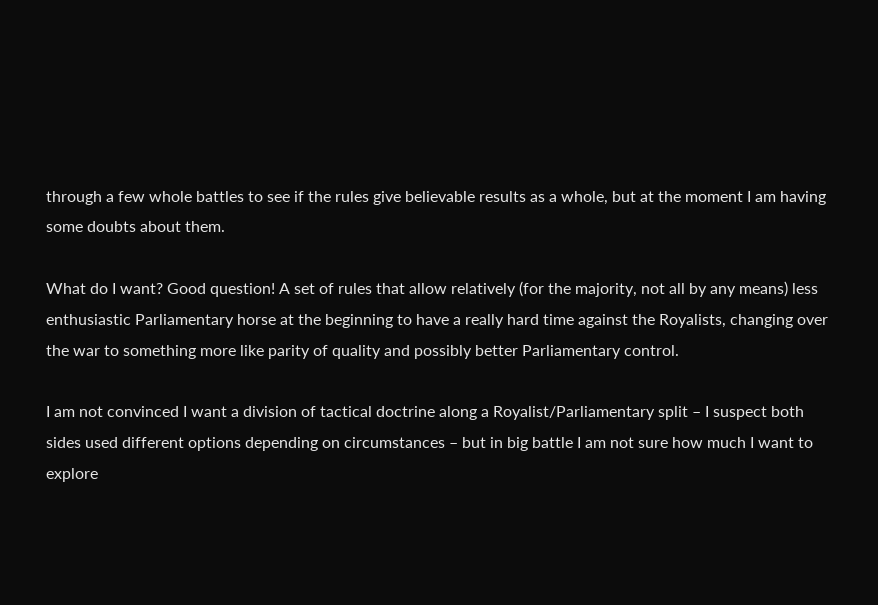through a few whole battles to see if the rules give believable results as a whole, but at the moment I am having some doubts about them.

What do I want? Good question! A set of rules that allow relatively (for the majority, not all by any means) less enthusiastic Parliamentary horse at the beginning to have a really hard time against the Royalists, changing over the war to something more like parity of quality and possibly better Parliamentary control.

I am not convinced I want a division of tactical doctrine along a Royalist/Parliamentary split – I suspect both sides used different options depending on circumstances – but in big battle I am not sure how much I want to explore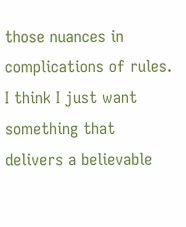those nuances in complications of rules. I think I just want something that delivers a believable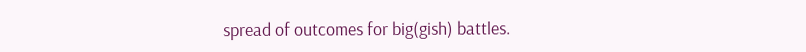spread of outcomes for big(gish) battles.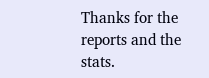Thanks for the reports and the stats.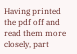Having printed the pdf off and read them more closely, part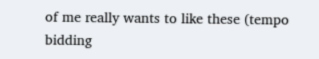of me really wants to like these (tempo bidding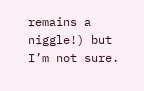remains a niggle!) but I’m not sure.